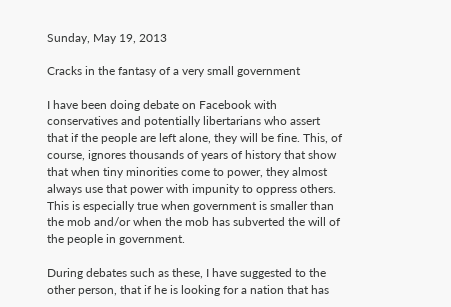Sunday, May 19, 2013

Cracks in the fantasy of a very small government

I have been doing debate on Facebook with conservatives and potentially libertarians who assert that if the people are left alone, they will be fine. This, of course, ignores thousands of years of history that show that when tiny minorities come to power, they almost always use that power with impunity to oppress others. This is especially true when government is smaller than the mob and/or when the mob has subverted the will of the people in government.

During debates such as these, I have suggested to the other person, that if he is looking for a nation that has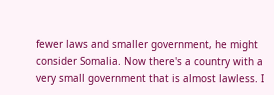fewer laws and smaller government, he might consider Somalia. Now there's a country with a very small government that is almost lawless. I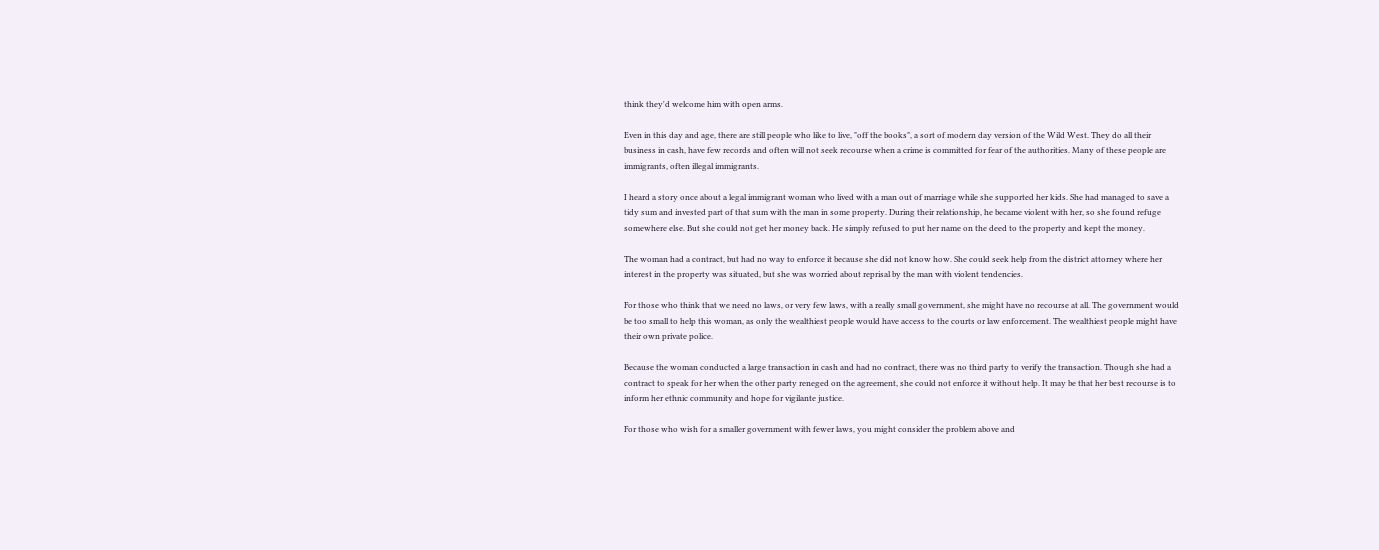think they'd welcome him with open arms.

Even in this day and age, there are still people who like to live, "off the books", a sort of modern day version of the Wild West. They do all their business in cash, have few records and often will not seek recourse when a crime is committed for fear of the authorities. Many of these people are immigrants, often illegal immigrants.

I heard a story once about a legal immigrant woman who lived with a man out of marriage while she supported her kids. She had managed to save a tidy sum and invested part of that sum with the man in some property. During their relationship, he became violent with her, so she found refuge somewhere else. But she could not get her money back. He simply refused to put her name on the deed to the property and kept the money.

The woman had a contract, but had no way to enforce it because she did not know how. She could seek help from the district attorney where her interest in the property was situated, but she was worried about reprisal by the man with violent tendencies.

For those who think that we need no laws, or very few laws, with a really small government, she might have no recourse at all. The government would be too small to help this woman, as only the wealthiest people would have access to the courts or law enforcement. The wealthiest people might have their own private police.

Because the woman conducted a large transaction in cash and had no contract, there was no third party to verify the transaction. Though she had a contract to speak for her when the other party reneged on the agreement, she could not enforce it without help. It may be that her best recourse is to inform her ethnic community and hope for vigilante justice.

For those who wish for a smaller government with fewer laws, you might consider the problem above and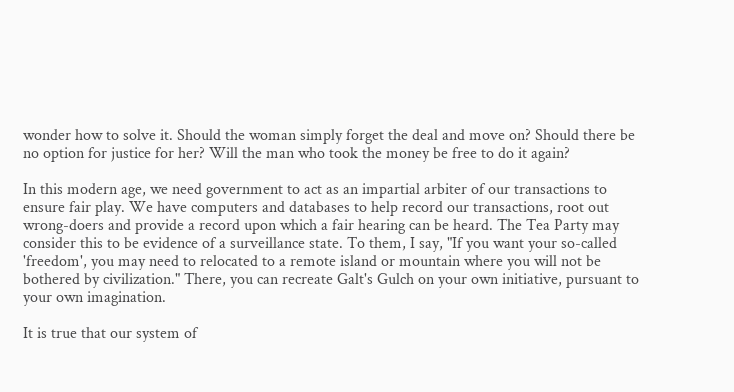wonder how to solve it. Should the woman simply forget the deal and move on? Should there be no option for justice for her? Will the man who took the money be free to do it again?

In this modern age, we need government to act as an impartial arbiter of our transactions to ensure fair play. We have computers and databases to help record our transactions, root out wrong-doers and provide a record upon which a fair hearing can be heard. The Tea Party may consider this to be evidence of a surveillance state. To them, I say, "If you want your so-called 'freedom', you may need to relocated to a remote island or mountain where you will not be bothered by civilization." There, you can recreate Galt's Gulch on your own initiative, pursuant to your own imagination.

It is true that our system of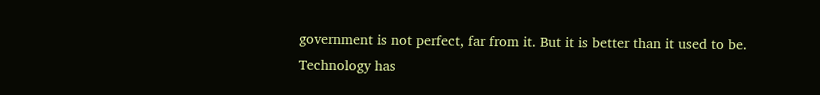government is not perfect, far from it. But it is better than it used to be. Technology has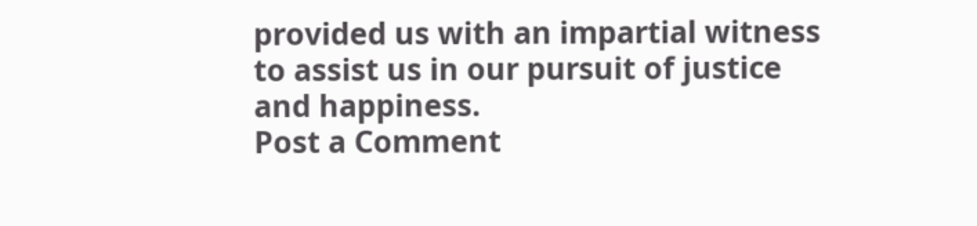provided us with an impartial witness to assist us in our pursuit of justice and happiness.
Post a Comment